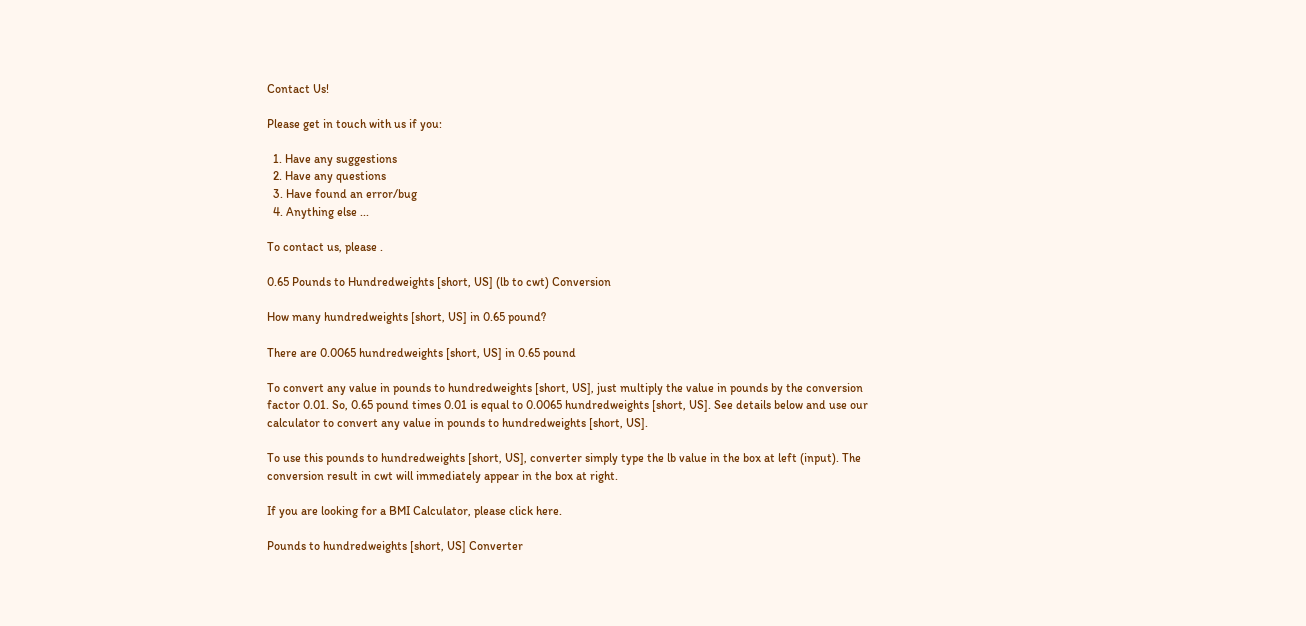Contact Us!

Please get in touch with us if you:

  1. Have any suggestions
  2. Have any questions
  3. Have found an error/bug
  4. Anything else ...

To contact us, please .

0.65 Pounds to Hundredweights [short, US] (lb to cwt) Conversion

How many hundredweights [short, US] in 0.65 pound?

There are 0.0065 hundredweights [short, US] in 0.65 pound

To convert any value in pounds to hundredweights [short, US], just multiply the value in pounds by the conversion factor 0.01. So, 0.65 pound times 0.01 is equal to 0.0065 hundredweights [short, US]. See details below and use our calculator to convert any value in pounds to hundredweights [short, US].

To use this pounds to hundredweights [short, US], converter simply type the lb value in the box at left (input). The conversion result in cwt will immediately appear in the box at right.

If you are looking for a BMI Calculator, please click here.

Pounds to hundredweights [short, US] Converter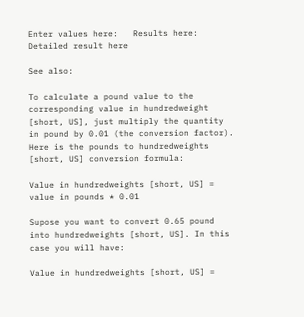Enter values here:   Results here:
Detailed result here

See also:

To calculate a pound value to the corresponding value in hundredweight [short, US], just multiply the quantity in pound by 0.01 (the conversion factor). Here is the pounds to hundredweights [short, US] conversion formula:

Value in hundredweights [short, US] = value in pounds * 0.01

Supose you want to convert 0.65 pound into hundredweights [short, US]. In this case you will have:

Value in hundredweights [short, US] =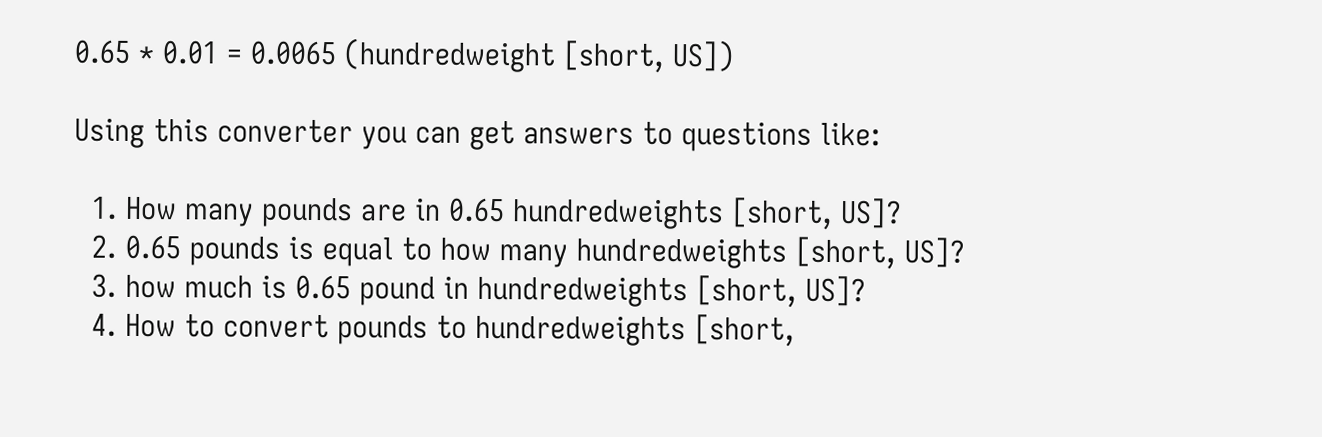0.65 * 0.01 = 0.0065 (hundredweight [short, US])

Using this converter you can get answers to questions like:

  1. How many pounds are in 0.65 hundredweights [short, US]?
  2. 0.65 pounds is equal to how many hundredweights [short, US]?
  3. how much is 0.65 pound in hundredweights [short, US]?
  4. How to convert pounds to hundredweights [short,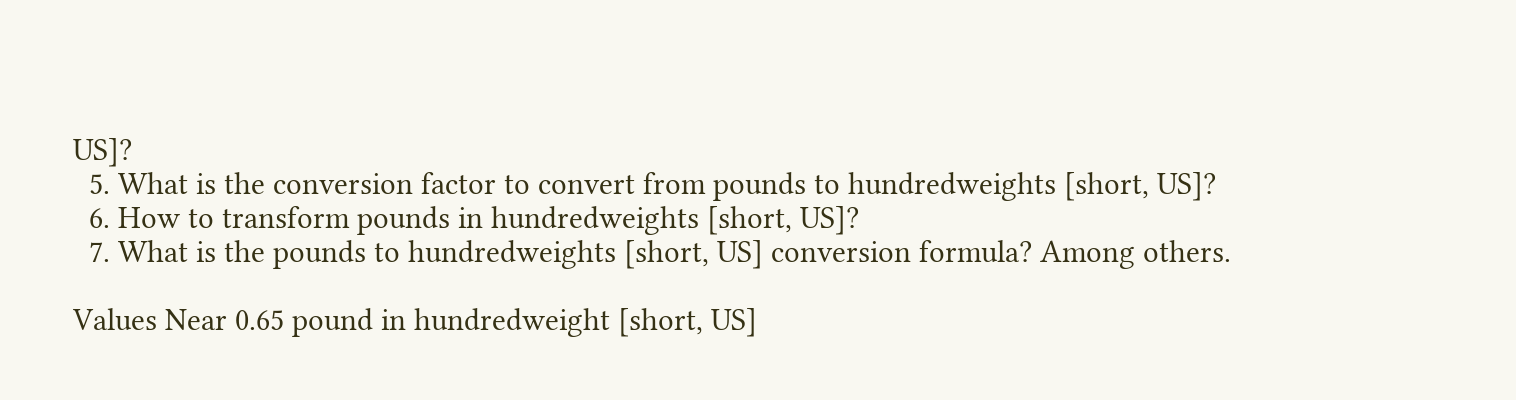US]?
  5. What is the conversion factor to convert from pounds to hundredweights [short, US]?
  6. How to transform pounds in hundredweights [short, US]?
  7. What is the pounds to hundredweights [short, US] conversion formula? Among others.

Values Near 0.65 pound in hundredweight [short, US]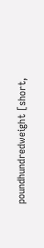poundhundredweight [short,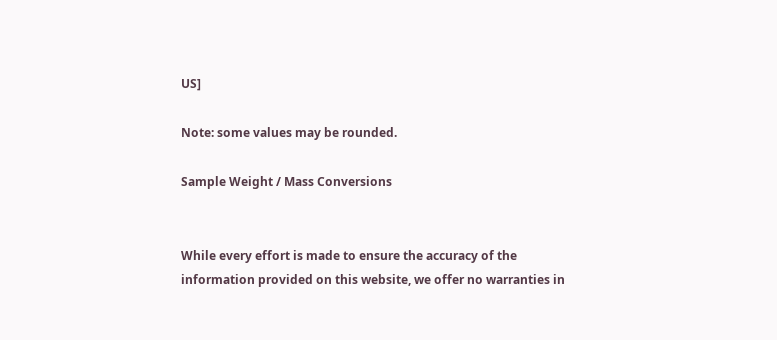US]

Note: some values may be rounded.

Sample Weight / Mass Conversions


While every effort is made to ensure the accuracy of the information provided on this website, we offer no warranties in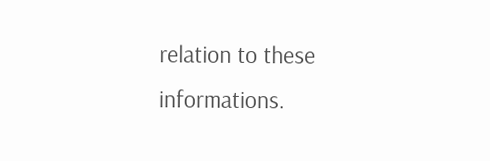relation to these informations.